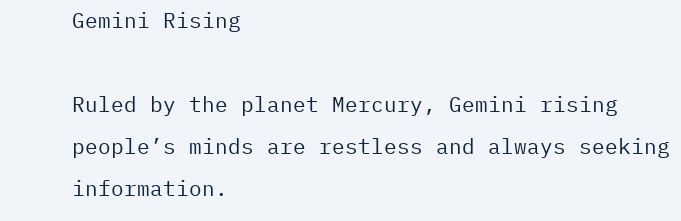Gemini Rising

Ruled by the planet Mercury, Gemini rising people’s minds are restless and always seeking information.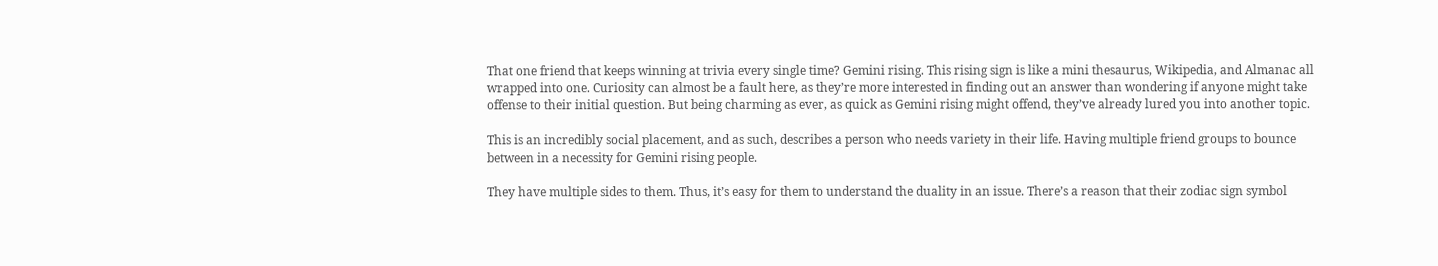That one friend that keeps winning at trivia every single time? Gemini rising. This rising sign is like a mini thesaurus, Wikipedia, and Almanac all wrapped into one. Curiosity can almost be a fault here, as they’re more interested in finding out an answer than wondering if anyone might take offense to their initial question. But being charming as ever, as quick as Gemini rising might offend, they’ve already lured you into another topic.

This is an incredibly social placement, and as such, describes a person who needs variety in their life. Having multiple friend groups to bounce between in a necessity for Gemini rising people.

They have multiple sides to them. Thus, it’s easy for them to understand the duality in an issue. There’s a reason that their zodiac sign symbol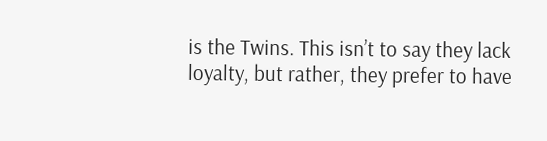is the Twins. This isn’t to say they lack loyalty, but rather, they prefer to have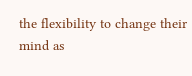the flexibility to change their mind as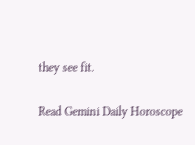they see fit.

Read Gemini Daily Horoscope